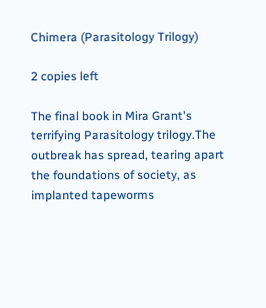Chimera (Parasitology Trilogy)

2 copies left

The final book in Mira Grant's terrifying Parasitology trilogy.The outbreak has spread, tearing apart the foundations of society, as implanted tapeworms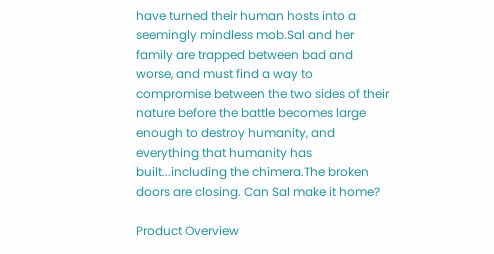have turned their human hosts into a seemingly mindless mob.Sal and her family are trapped between bad and worse, and must find a way to compromise between the two sides of their nature before the battle becomes large enough to destroy humanity, and everything that humanity has built...including the chimera.The broken doors are closing. Can Sal make it home?

Product Overview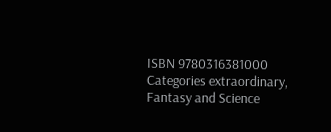ISBN 9780316381000
Categories extraordinary, Fantasy and Science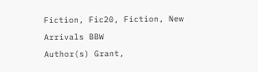Fiction, Fic20, Fiction, New Arrivals BBW
Author(s) Grant,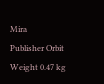Mira
Publisher Orbit
Weight 0.47 kg